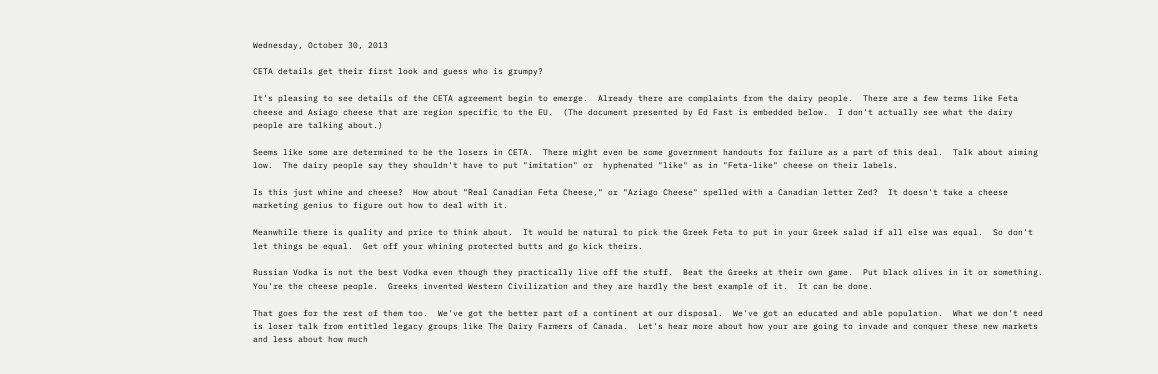Wednesday, October 30, 2013

CETA details get their first look and guess who is grumpy?

It's pleasing to see details of the CETA agreement begin to emerge.  Already there are complaints from the dairy people.  There are a few terms like Feta cheese and Asiago cheese that are region specific to the EU.  (The document presented by Ed Fast is embedded below.  I don't actually see what the dairy people are talking about.)

Seems like some are determined to be the losers in CETA.  There might even be some government handouts for failure as a part of this deal.  Talk about aiming low.  The dairy people say they shouldn't have to put "imitation" or  hyphenated "like" as in "Feta-like" cheese on their labels.

Is this just whine and cheese?  How about "Real Canadian Feta Cheese," or "Aziago Cheese" spelled with a Canadian letter Zed?  It doesn't take a cheese marketing genius to figure out how to deal with it.

Meanwhile there is quality and price to think about.  It would be natural to pick the Greek Feta to put in your Greek salad if all else was equal.  So don't let things be equal.  Get off your whining protected butts and go kick theirs.

Russian Vodka is not the best Vodka even though they practically live off the stuff.  Beat the Greeks at their own game.  Put black olives in it or something.  You're the cheese people.  Greeks invented Western Civilization and they are hardly the best example of it.  It can be done.

That goes for the rest of them too.  We've got the better part of a continent at our disposal.  We've got an educated and able population.  What we don't need is loser talk from entitled legacy groups like The Dairy Farmers of Canada.  Let's hear more about how your are going to invade and conquer these new markets and less about how much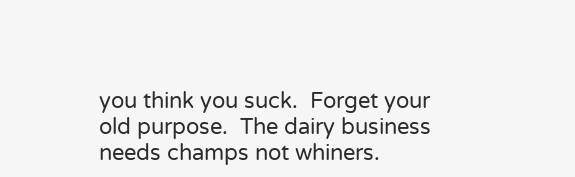you think you suck.  Forget your old purpose.  The dairy business needs champs not whiners.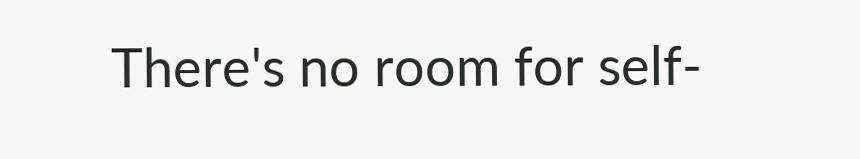There's no room for self-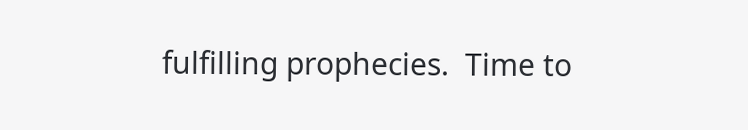fulfilling prophecies.  Time to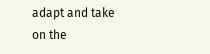adapt and take on the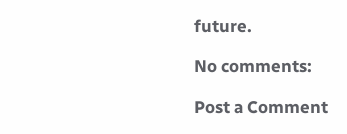future.

No comments:

Post a Comment